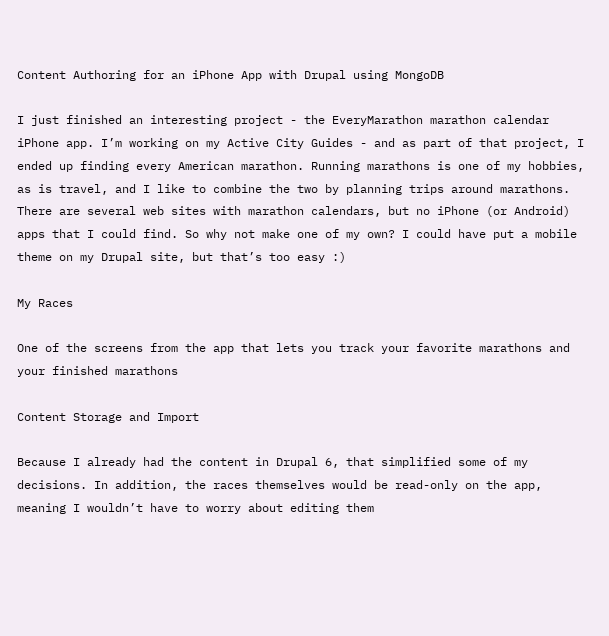Content Authoring for an iPhone App with Drupal using MongoDB

I just finished an interesting project - the EveryMarathon marathon calendar iPhone app. I’m working on my Active City Guides - and as part of that project, I ended up finding every American marathon. Running marathons is one of my hobbies, as is travel, and I like to combine the two by planning trips around marathons. There are several web sites with marathon calendars, but no iPhone (or Android) apps that I could find. So why not make one of my own? I could have put a mobile theme on my Drupal site, but that’s too easy :)

My Races

One of the screens from the app that lets you track your favorite marathons and your finished marathons

Content Storage and Import

Because I already had the content in Drupal 6, that simplified some of my decisions. In addition, the races themselves would be read-only on the app, meaning I wouldn’t have to worry about editing them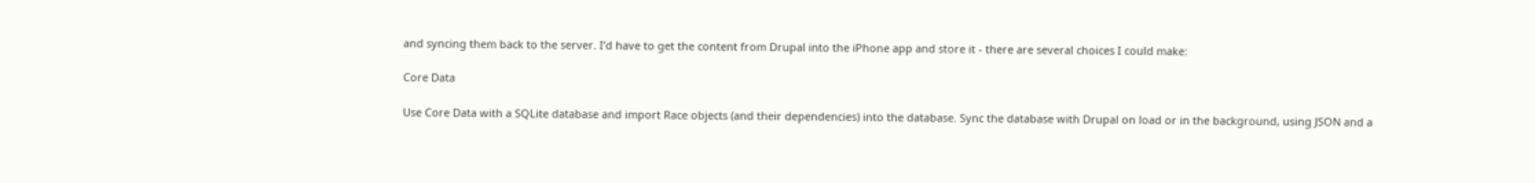and syncing them back to the server. I’d have to get the content from Drupal into the iPhone app and store it - there are several choices I could make:

Core Data

Use Core Data with a SQLite database and import Race objects (and their dependencies) into the database. Sync the database with Drupal on load or in the background, using JSON and a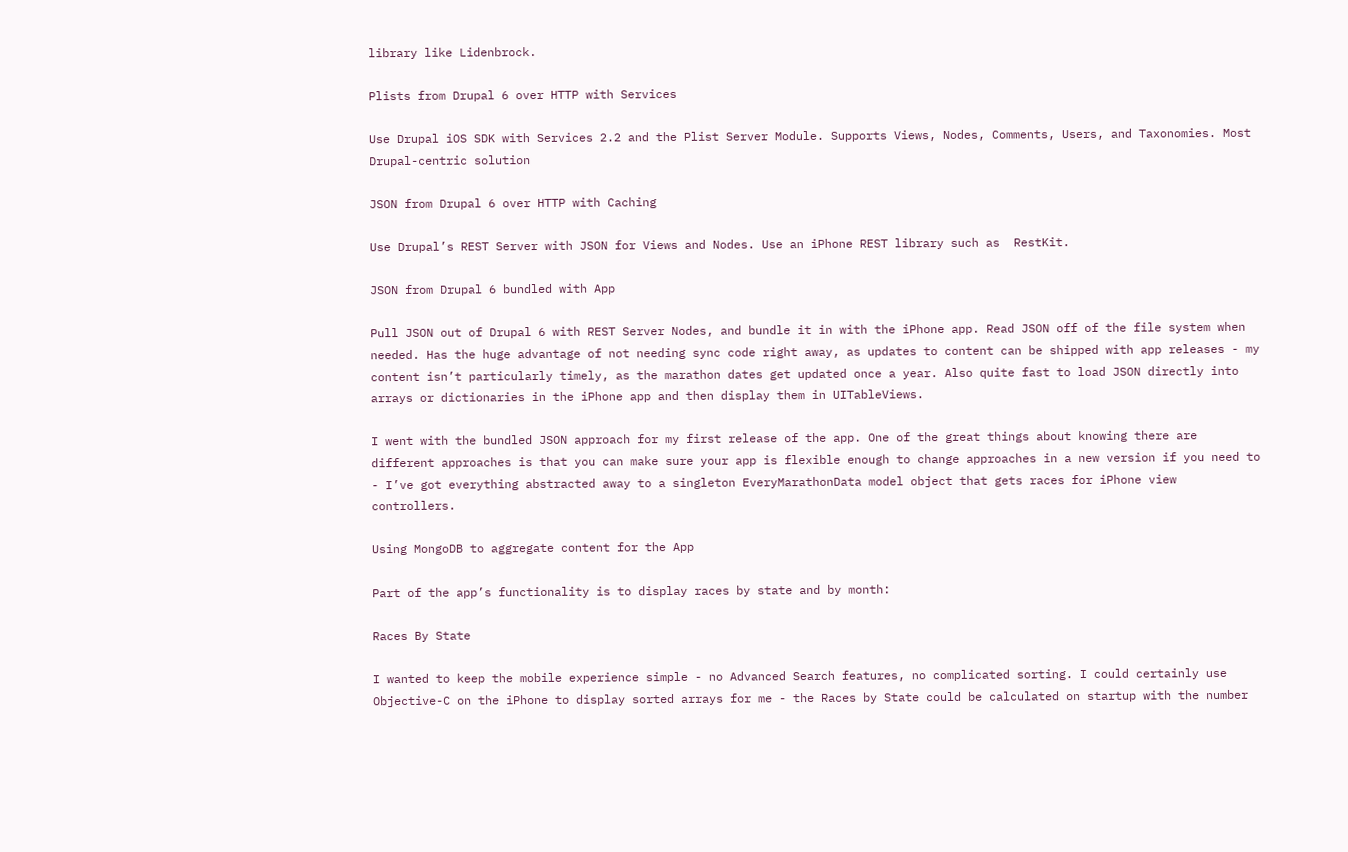library like Lidenbrock.

Plists from Drupal 6 over HTTP with Services

Use Drupal iOS SDK with Services 2.2 and the Plist Server Module. Supports Views, Nodes, Comments, Users, and Taxonomies. Most Drupal-centric solution

JSON from Drupal 6 over HTTP with Caching

Use Drupal’s REST Server with JSON for Views and Nodes. Use an iPhone REST library such as  RestKit.

JSON from Drupal 6 bundled with App

Pull JSON out of Drupal 6 with REST Server Nodes, and bundle it in with the iPhone app. Read JSON off of the file system when needed. Has the huge advantage of not needing sync code right away, as updates to content can be shipped with app releases - my content isn’t particularly timely, as the marathon dates get updated once a year. Also quite fast to load JSON directly into arrays or dictionaries in the iPhone app and then display them in UITableViews.

I went with the bundled JSON approach for my first release of the app. One of the great things about knowing there are different approaches is that you can make sure your app is flexible enough to change approaches in a new version if you need to - I’ve got everything abstracted away to a singleton EveryMarathonData model object that gets races for iPhone view controllers.

Using MongoDB to aggregate content for the App

Part of the app’s functionality is to display races by state and by month:

Races By State

I wanted to keep the mobile experience simple - no Advanced Search features, no complicated sorting. I could certainly use Objective-C on the iPhone to display sorted arrays for me - the Races by State could be calculated on startup with the number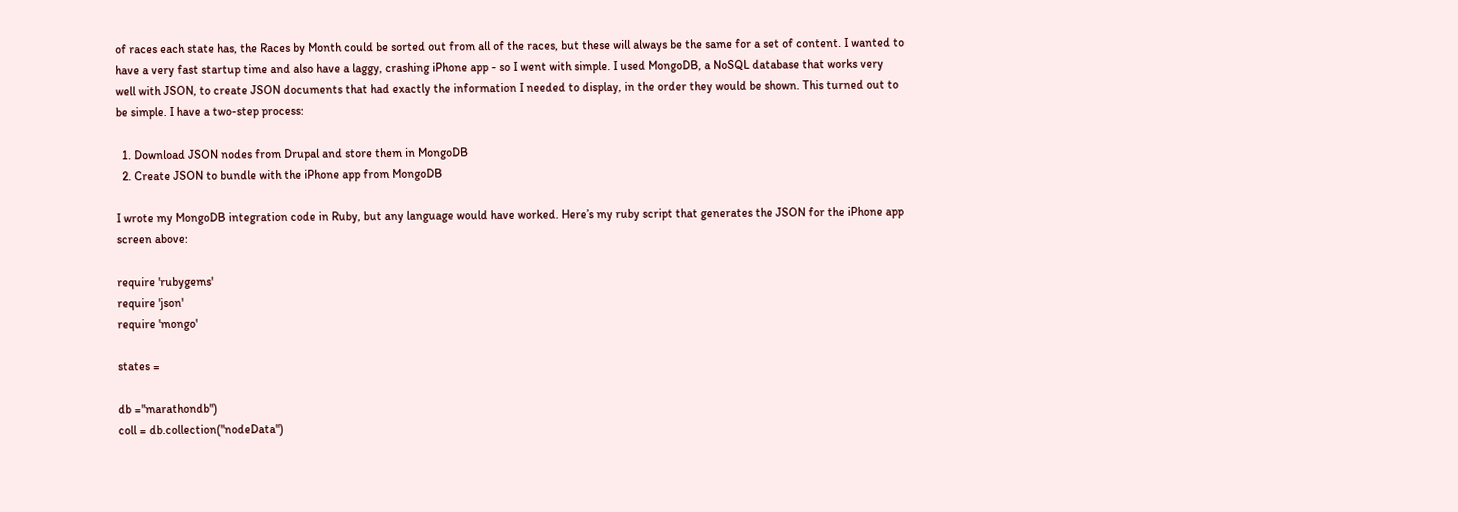of races each state has, the Races by Month could be sorted out from all of the races, but these will always be the same for a set of content. I wanted to have a very fast startup time and also have a laggy, crashing iPhone app - so I went with simple. I used MongoDB, a NoSQL database that works very well with JSON, to create JSON documents that had exactly the information I needed to display, in the order they would be shown. This turned out to be simple. I have a two-step process:

  1. Download JSON nodes from Drupal and store them in MongoDB
  2. Create JSON to bundle with the iPhone app from MongoDB

I wrote my MongoDB integration code in Ruby, but any language would have worked. Here’s my ruby script that generates the JSON for the iPhone app screen above:

require 'rubygems'
require 'json'
require 'mongo'

states =

db ="marathondb")
coll = db.collection("nodeData")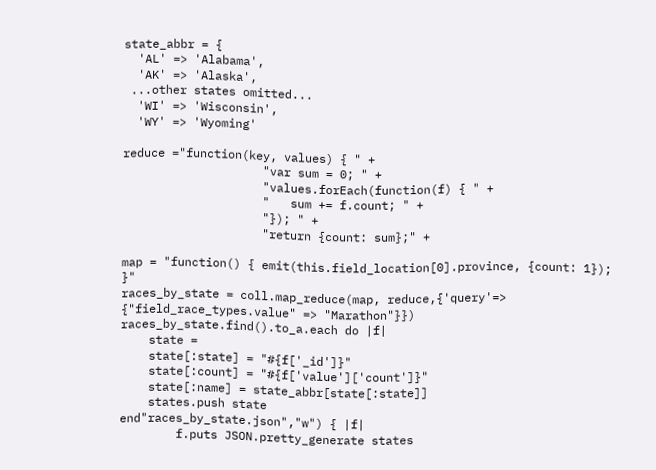state_abbr = {
  'AL' => 'Alabama',
  'AK' => 'Alaska',
 ...other states omitted...
  'WI' => 'Wisconsin',
  'WY' => 'Wyoming'

reduce ="function(key, values) { " +
                    "var sum = 0; " +
                    "values.forEach(function(f) { " +
                    "   sum += f.count; " +
                    "}); " +
                    "return {count: sum};" +

map = "function() { emit(this.field_location[0].province, {count: 1}); }"
races_by_state = coll.map_reduce(map, reduce,{'query'=> {"field_race_types.value" => "Marathon"}})
races_by_state.find().to_a.each do |f|
    state =
    state[:state] = "#{f['_id']}"
    state[:count] = "#{f['value']['count']}"
    state[:name] = state_abbr[state[:state]]
    states.push state
end"races_by_state.json","w") { |f|
        f.puts JSON.pretty_generate states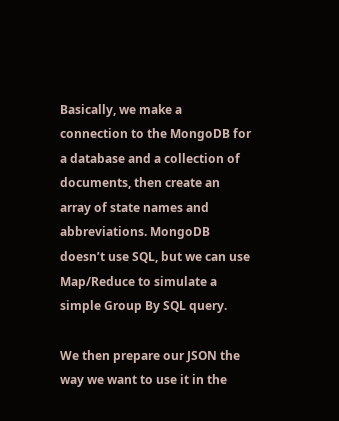Basically, we make a connection to the MongoDB for a database and a collection of documents, then create an array of state names and abbreviations. MongoDB doesn’t use SQL, but we can use Map/Reduce to simulate a simple Group By SQL query.

We then prepare our JSON the way we want to use it in the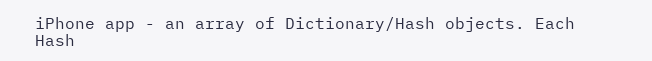iPhone app - an array of Dictionary/Hash objects. Each Hash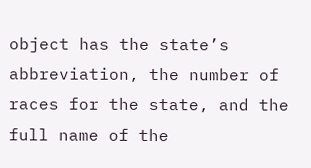object has the state’s abbreviation, the number of races for the state, and the full name of the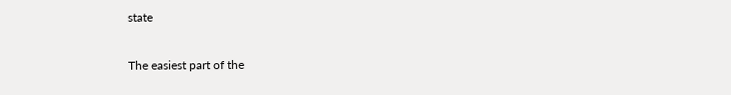state

The easiest part of the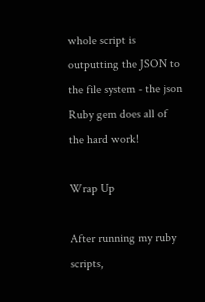whole script is outputting the JSON to the file system - the json Ruby gem does all of the hard work!

Wrap Up

After running my ruby scripts,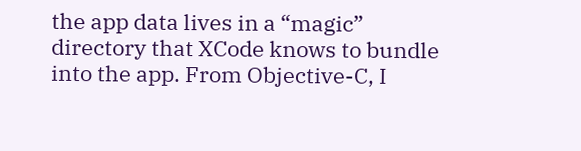the app data lives in a “magic” directory that XCode knows to bundle into the app. From Objective-C, I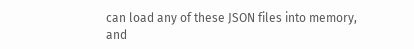can load any of these JSON files into memory, and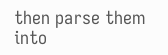then parse them into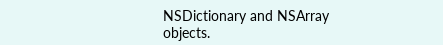NSDictionary and NSArray objects.